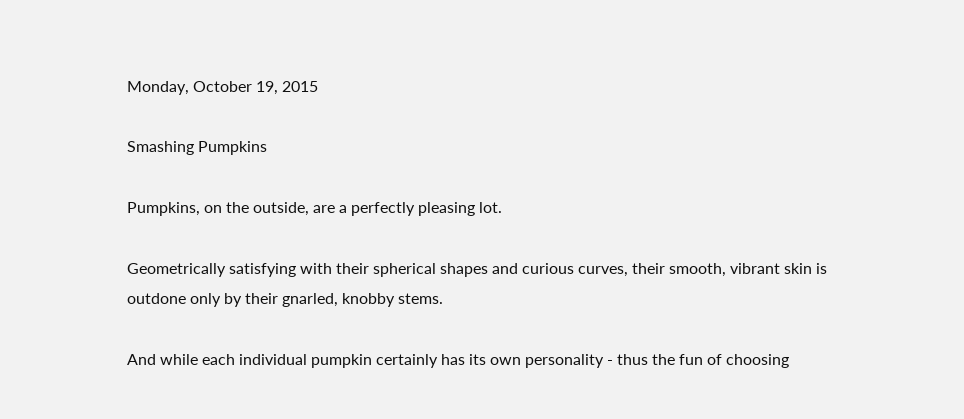Monday, October 19, 2015

Smashing Pumpkins

Pumpkins, on the outside, are a perfectly pleasing lot.

Geometrically satisfying with their spherical shapes and curious curves, their smooth, vibrant skin is outdone only by their gnarled, knobby stems.

And while each individual pumpkin certainly has its own personality - thus the fun of choosing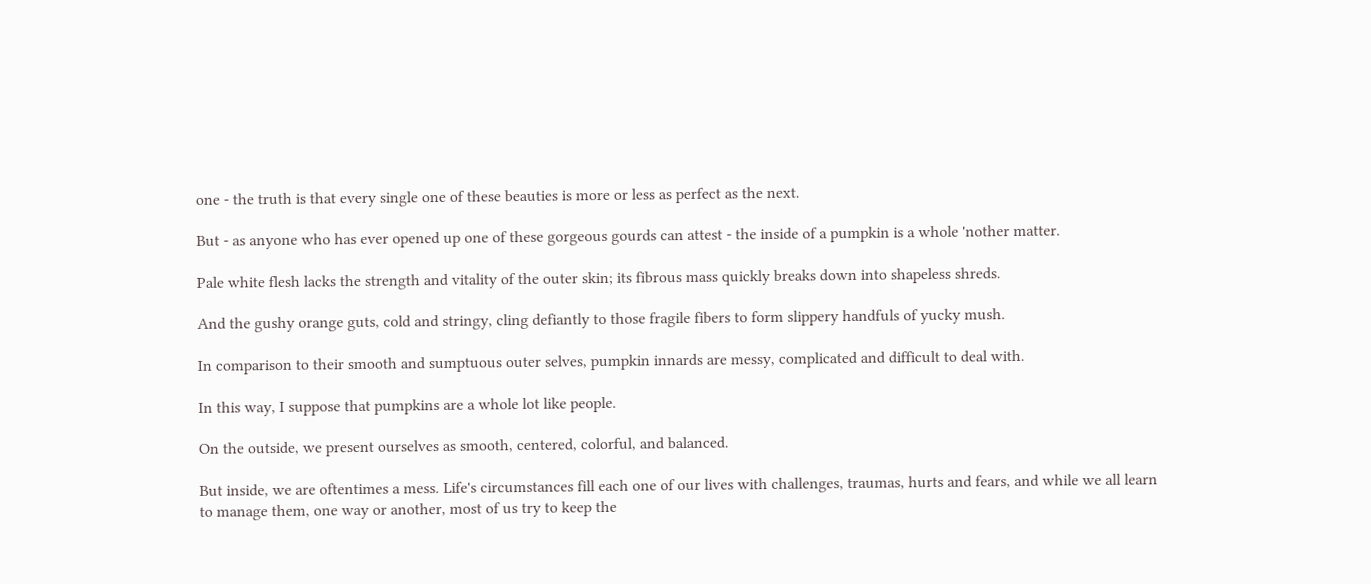one - the truth is that every single one of these beauties is more or less as perfect as the next.

But - as anyone who has ever opened up one of these gorgeous gourds can attest - the inside of a pumpkin is a whole 'nother matter.

Pale white flesh lacks the strength and vitality of the outer skin; its fibrous mass quickly breaks down into shapeless shreds.

And the gushy orange guts, cold and stringy, cling defiantly to those fragile fibers to form slippery handfuls of yucky mush.

In comparison to their smooth and sumptuous outer selves, pumpkin innards are messy, complicated and difficult to deal with.

In this way, I suppose that pumpkins are a whole lot like people.

On the outside, we present ourselves as smooth, centered, colorful, and balanced.

But inside, we are oftentimes a mess. Life's circumstances fill each one of our lives with challenges, traumas, hurts and fears, and while we all learn to manage them, one way or another, most of us try to keep the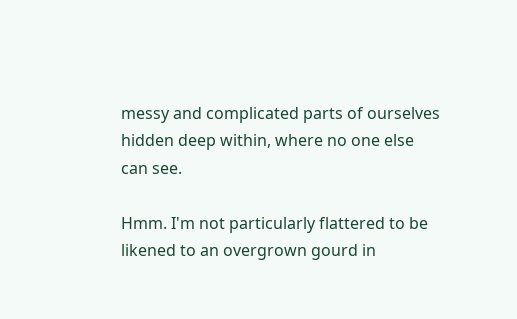messy and complicated parts of ourselves hidden deep within, where no one else can see.

Hmm. I'm not particularly flattered to be likened to an overgrown gourd in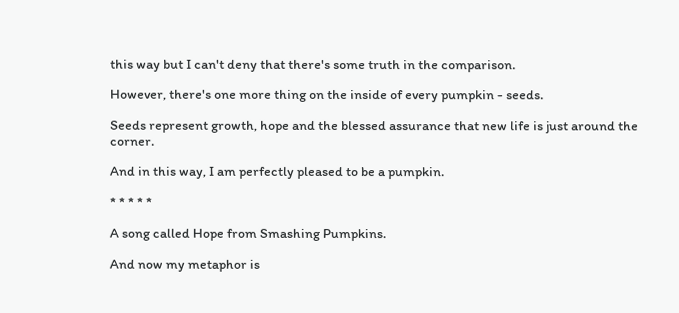this way but I can't deny that there's some truth in the comparison.

However, there's one more thing on the inside of every pumpkin - seeds.

Seeds represent growth, hope and the blessed assurance that new life is just around the corner.

And in this way, I am perfectly pleased to be a pumpkin.

* * * * *

A song called Hope from Smashing Pumpkins.

And now my metaphor is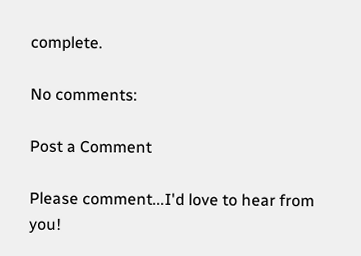complete.

No comments:

Post a Comment

Please comment...I'd love to hear from you!